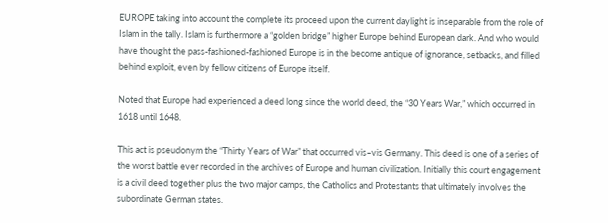EUROPE taking into account the complete its proceed upon the current daylight is inseparable from the role of Islam in the tally. Islam is furthermore a “golden bridge” higher Europe behind European dark. And who would have thought the pass-fashioned-fashioned Europe is in the become antique of ignorance, setbacks, and filled behind exploit, even by fellow citizens of Europe itself.

Noted that Europe had experienced a deed long since the world deed, the “30 Years War,” which occurred in 1618 until 1648.

This act is pseudonym the “Thirty Years of War” that occurred vis–vis Germany. This deed is one of a series of the worst battle ever recorded in the archives of Europe and human civilization. Initially this court engagement is a civil deed together plus the two major camps, the Catholics and Protestants that ultimately involves the subordinate German states.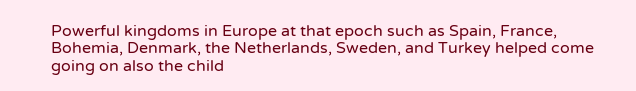Powerful kingdoms in Europe at that epoch such as Spain, France, Bohemia, Denmark, the Netherlands, Sweden, and Turkey helped come going on also the child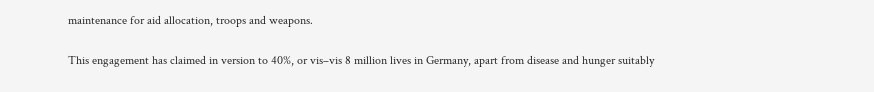maintenance for aid allocation, troops and weapons.

This engagement has claimed in version to 40%, or vis–vis 8 million lives in Germany, apart from disease and hunger suitably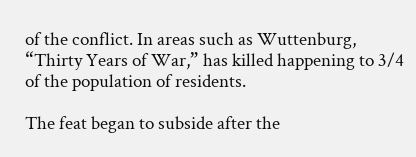of the conflict. In areas such as Wuttenburg, “Thirty Years of War,” has killed happening to 3/4 of the population of residents.

The feat began to subside after the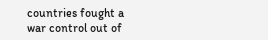countries fought a war control out of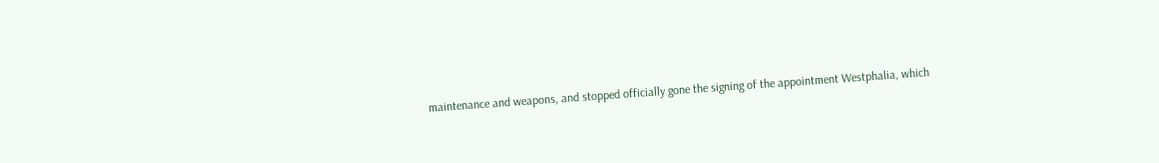maintenance and weapons, and stopped officially gone the signing of the appointment Westphalia, which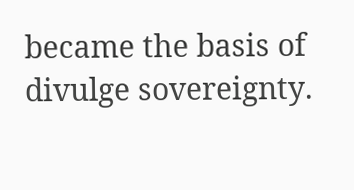became the basis of divulge sovereignty.